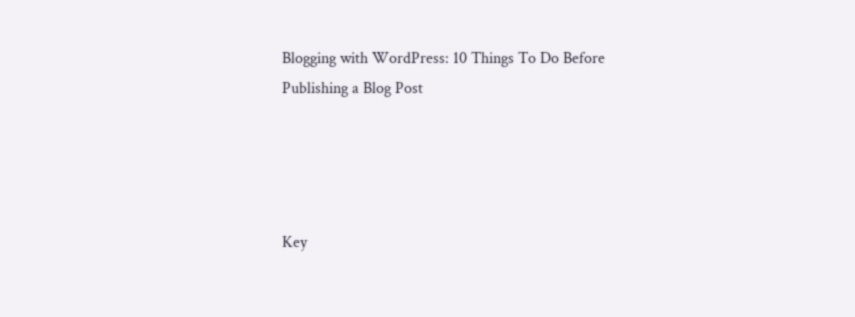Blogging with WordPress: 10 Things To Do Before Publishing a Blog Post




Key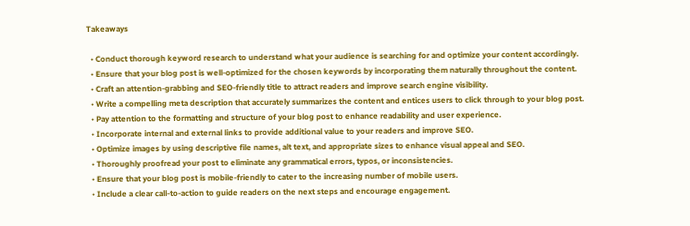Takeaways

  • Conduct thorough keyword research to understand what your audience is searching for and optimize your content accordingly.
  • Ensure that your blog post is well-optimized for the chosen keywords by incorporating them naturally throughout the content.
  • Craft an attention-grabbing and SEO-friendly title to attract readers and improve search engine visibility.
  • Write a compelling meta description that accurately summarizes the content and entices users to click through to your blog post.
  • Pay attention to the formatting and structure of your blog post to enhance readability and user experience.
  • Incorporate internal and external links to provide additional value to your readers and improve SEO.
  • Optimize images by using descriptive file names, alt text, and appropriate sizes to enhance visual appeal and SEO.
  • Thoroughly proofread your post to eliminate any grammatical errors, typos, or inconsistencies.
  • Ensure that your blog post is mobile-friendly to cater to the increasing number of mobile users.
  • Include a clear call-to-action to guide readers on the next steps and encourage engagement.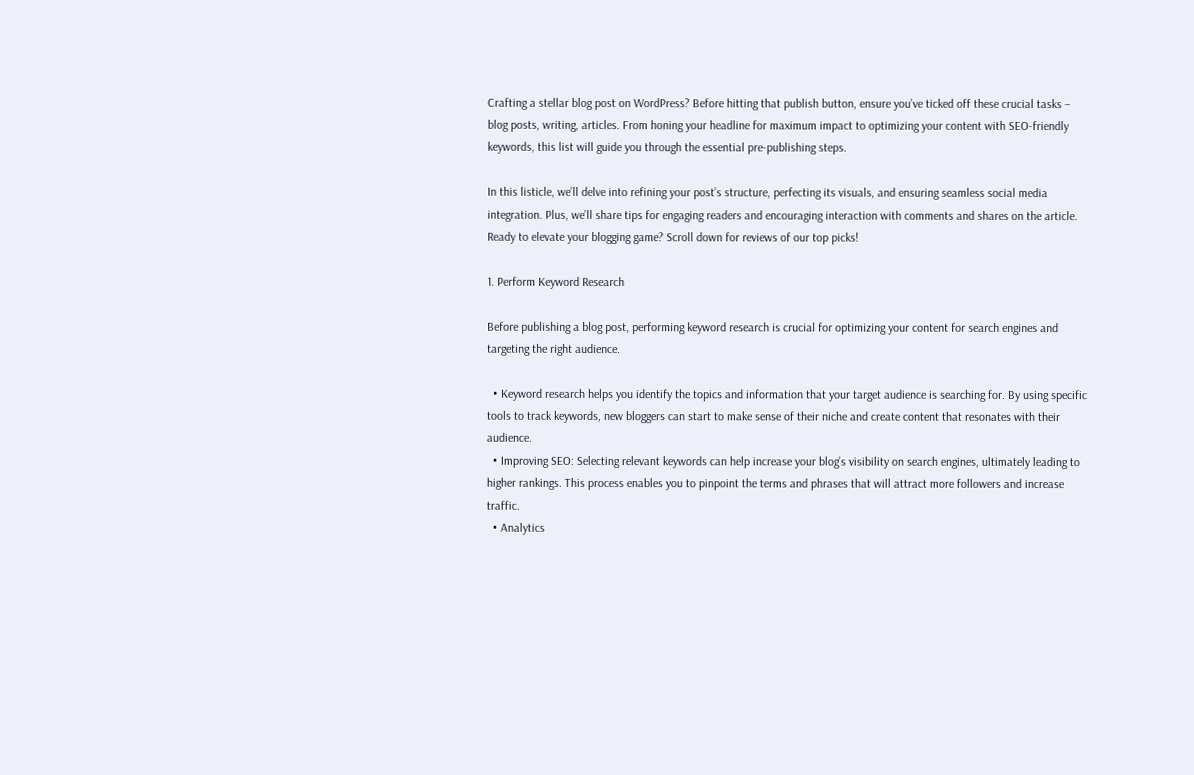Crafting a stellar blog post on WordPress? Before hitting that publish button, ensure you’ve ticked off these crucial tasks – blog posts, writing, articles. From honing your headline for maximum impact to optimizing your content with SEO-friendly keywords, this list will guide you through the essential pre-publishing steps.

In this listicle, we’ll delve into refining your post’s structure, perfecting its visuals, and ensuring seamless social media integration. Plus, we’ll share tips for engaging readers and encouraging interaction with comments and shares on the article. Ready to elevate your blogging game? Scroll down for reviews of our top picks!

1. Perform Keyword Research

Before publishing a blog post, performing keyword research is crucial for optimizing your content for search engines and targeting the right audience.

  • Keyword research helps you identify the topics and information that your target audience is searching for. By using specific tools to track keywords, new bloggers can start to make sense of their niche and create content that resonates with their audience.
  • Improving SEO: Selecting relevant keywords can help increase your blog’s visibility on search engines, ultimately leading to higher rankings. This process enables you to pinpoint the terms and phrases that will attract more followers and increase traffic.
  • Analytics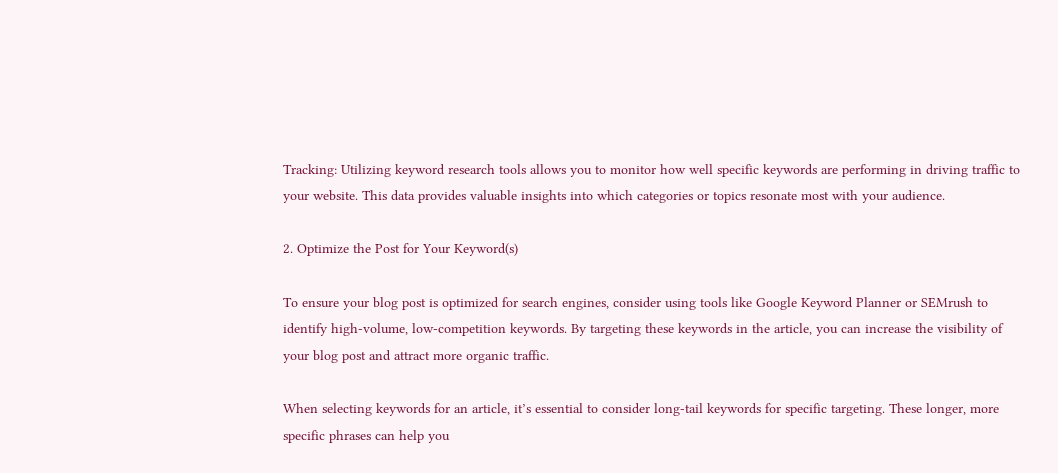Tracking: Utilizing keyword research tools allows you to monitor how well specific keywords are performing in driving traffic to your website. This data provides valuable insights into which categories or topics resonate most with your audience.

2. Optimize the Post for Your Keyword(s)

To ensure your blog post is optimized for search engines, consider using tools like Google Keyword Planner or SEMrush to identify high-volume, low-competition keywords. By targeting these keywords in the article, you can increase the visibility of your blog post and attract more organic traffic.

When selecting keywords for an article, it’s essential to consider long-tail keywords for specific targeting. These longer, more specific phrases can help you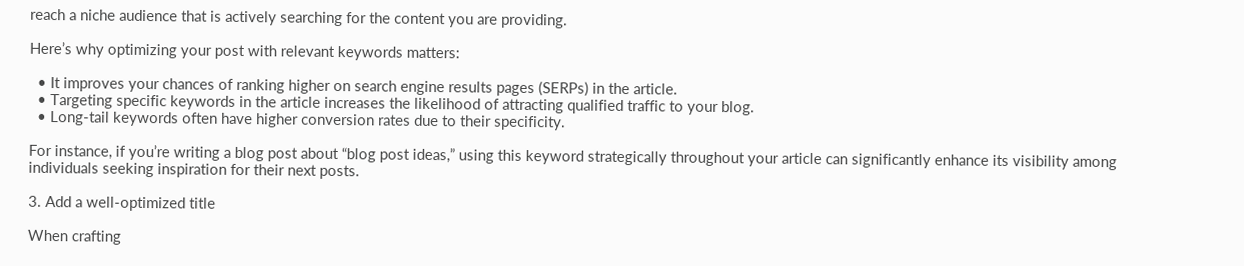reach a niche audience that is actively searching for the content you are providing.

Here’s why optimizing your post with relevant keywords matters:

  • It improves your chances of ranking higher on search engine results pages (SERPs) in the article.
  • Targeting specific keywords in the article increases the likelihood of attracting qualified traffic to your blog.
  • Long-tail keywords often have higher conversion rates due to their specificity.

For instance, if you’re writing a blog post about “blog post ideas,” using this keyword strategically throughout your article can significantly enhance its visibility among individuals seeking inspiration for their next posts.

3. Add a well-optimized title

When crafting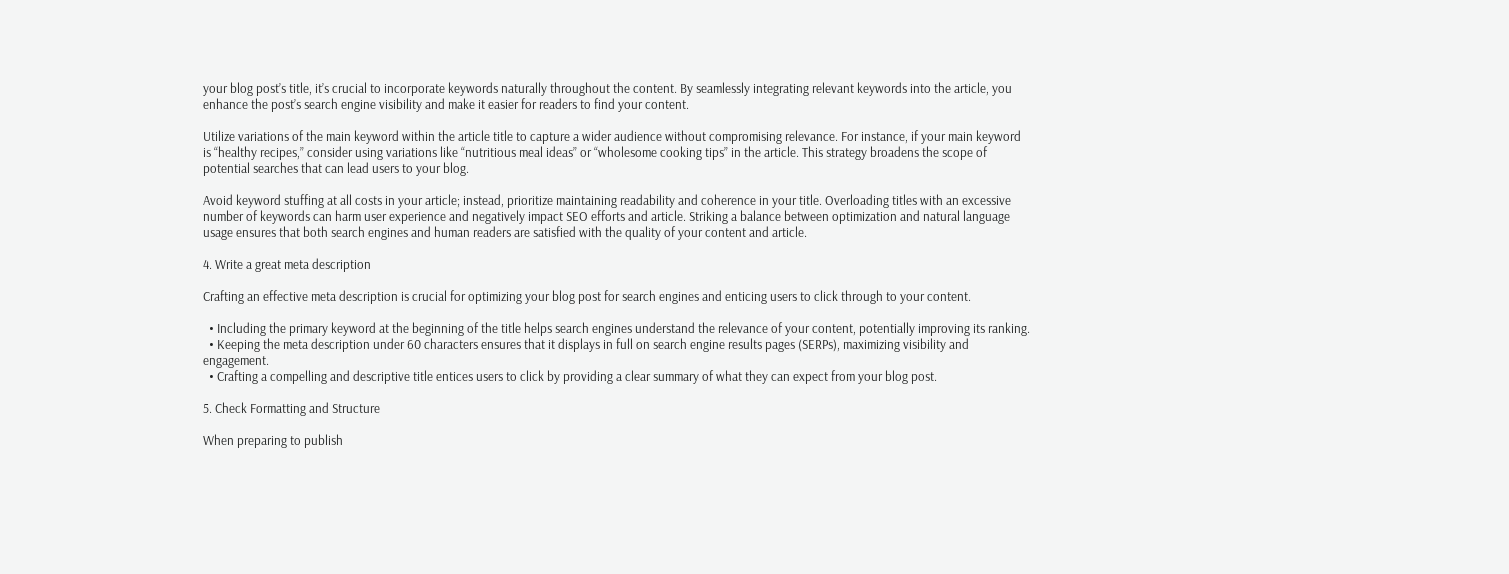your blog post’s title, it’s crucial to incorporate keywords naturally throughout the content. By seamlessly integrating relevant keywords into the article, you enhance the post’s search engine visibility and make it easier for readers to find your content.

Utilize variations of the main keyword within the article title to capture a wider audience without compromising relevance. For instance, if your main keyword is “healthy recipes,” consider using variations like “nutritious meal ideas” or “wholesome cooking tips” in the article. This strategy broadens the scope of potential searches that can lead users to your blog.

Avoid keyword stuffing at all costs in your article; instead, prioritize maintaining readability and coherence in your title. Overloading titles with an excessive number of keywords can harm user experience and negatively impact SEO efforts and article. Striking a balance between optimization and natural language usage ensures that both search engines and human readers are satisfied with the quality of your content and article.

4. Write a great meta description

Crafting an effective meta description is crucial for optimizing your blog post for search engines and enticing users to click through to your content.

  • Including the primary keyword at the beginning of the title helps search engines understand the relevance of your content, potentially improving its ranking.
  • Keeping the meta description under 60 characters ensures that it displays in full on search engine results pages (SERPs), maximizing visibility and engagement.
  • Crafting a compelling and descriptive title entices users to click by providing a clear summary of what they can expect from your blog post.

5. Check Formatting and Structure

When preparing to publish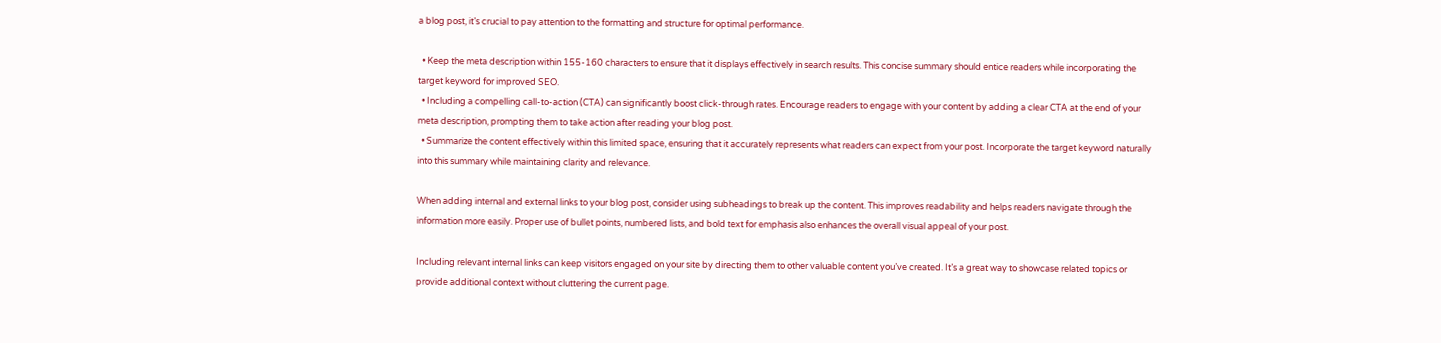a blog post, it’s crucial to pay attention to the formatting and structure for optimal performance.

  • Keep the meta description within 155-160 characters to ensure that it displays effectively in search results. This concise summary should entice readers while incorporating the target keyword for improved SEO.
  • Including a compelling call-to-action (CTA) can significantly boost click-through rates. Encourage readers to engage with your content by adding a clear CTA at the end of your meta description, prompting them to take action after reading your blog post.
  • Summarize the content effectively within this limited space, ensuring that it accurately represents what readers can expect from your post. Incorporate the target keyword naturally into this summary while maintaining clarity and relevance.

When adding internal and external links to your blog post, consider using subheadings to break up the content. This improves readability and helps readers navigate through the information more easily. Proper use of bullet points, numbered lists, and bold text for emphasis also enhances the overall visual appeal of your post.

Including relevant internal links can keep visitors engaged on your site by directing them to other valuable content you’ve created. It’s a great way to showcase related topics or provide additional context without cluttering the current page.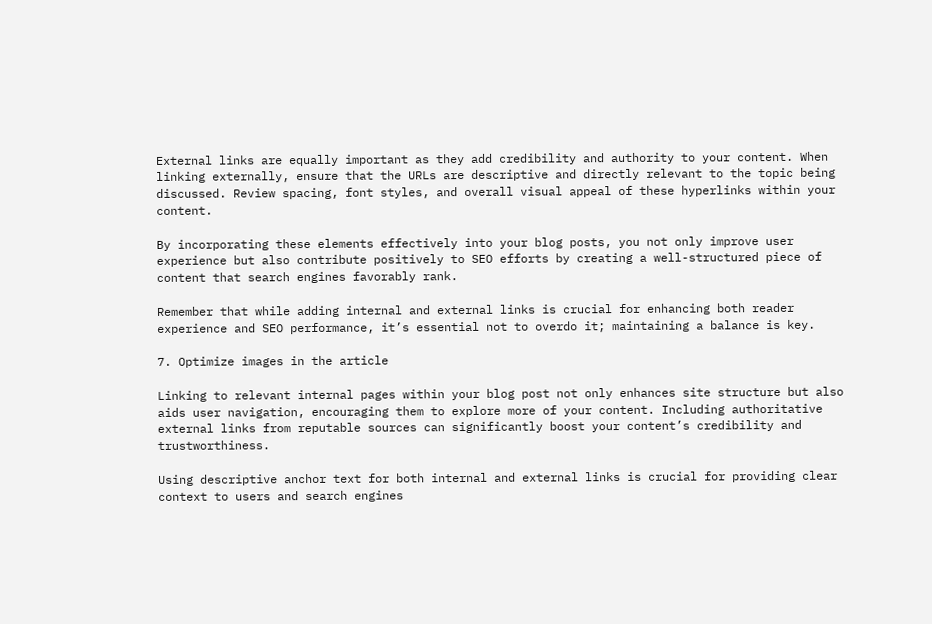External links are equally important as they add credibility and authority to your content. When linking externally, ensure that the URLs are descriptive and directly relevant to the topic being discussed. Review spacing, font styles, and overall visual appeal of these hyperlinks within your content.

By incorporating these elements effectively into your blog posts, you not only improve user experience but also contribute positively to SEO efforts by creating a well-structured piece of content that search engines favorably rank.

Remember that while adding internal and external links is crucial for enhancing both reader experience and SEO performance, it’s essential not to overdo it; maintaining a balance is key.

7. Optimize images in the article

Linking to relevant internal pages within your blog post not only enhances site structure but also aids user navigation, encouraging them to explore more of your content. Including authoritative external links from reputable sources can significantly boost your content’s credibility and trustworthiness.

Using descriptive anchor text for both internal and external links is crucial for providing clear context to users and search engines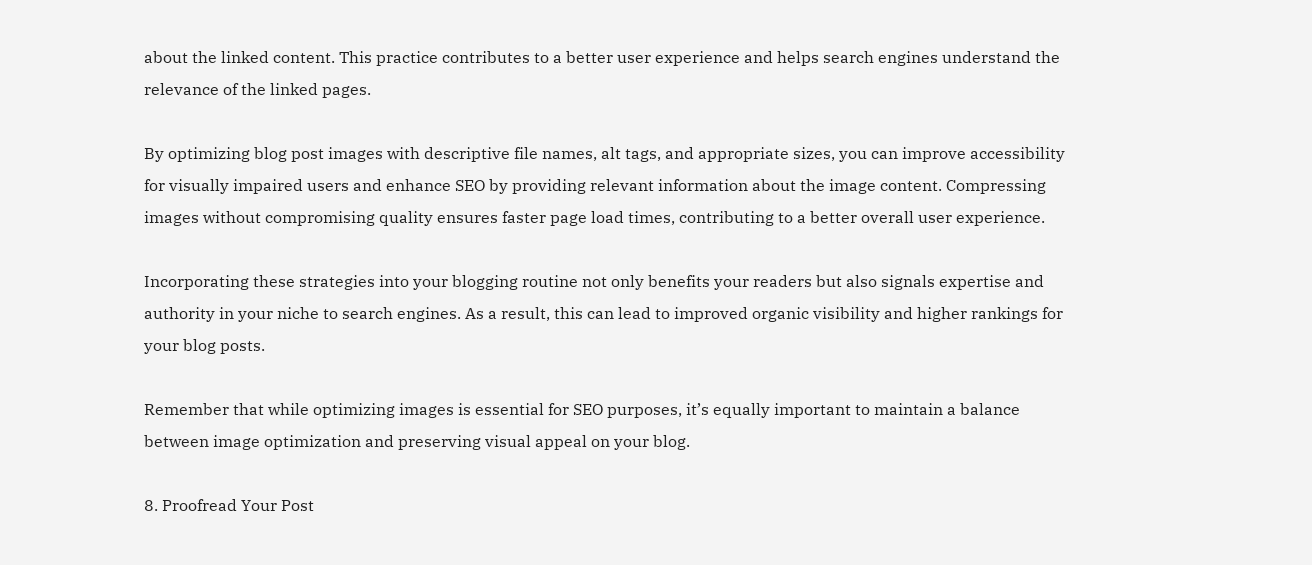about the linked content. This practice contributes to a better user experience and helps search engines understand the relevance of the linked pages.

By optimizing blog post images with descriptive file names, alt tags, and appropriate sizes, you can improve accessibility for visually impaired users and enhance SEO by providing relevant information about the image content. Compressing images without compromising quality ensures faster page load times, contributing to a better overall user experience.

Incorporating these strategies into your blogging routine not only benefits your readers but also signals expertise and authority in your niche to search engines. As a result, this can lead to improved organic visibility and higher rankings for your blog posts.

Remember that while optimizing images is essential for SEO purposes, it’s equally important to maintain a balance between image optimization and preserving visual appeal on your blog.

8. Proofread Your Post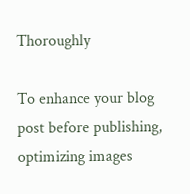Thoroughly

To enhance your blog post before publishing, optimizing images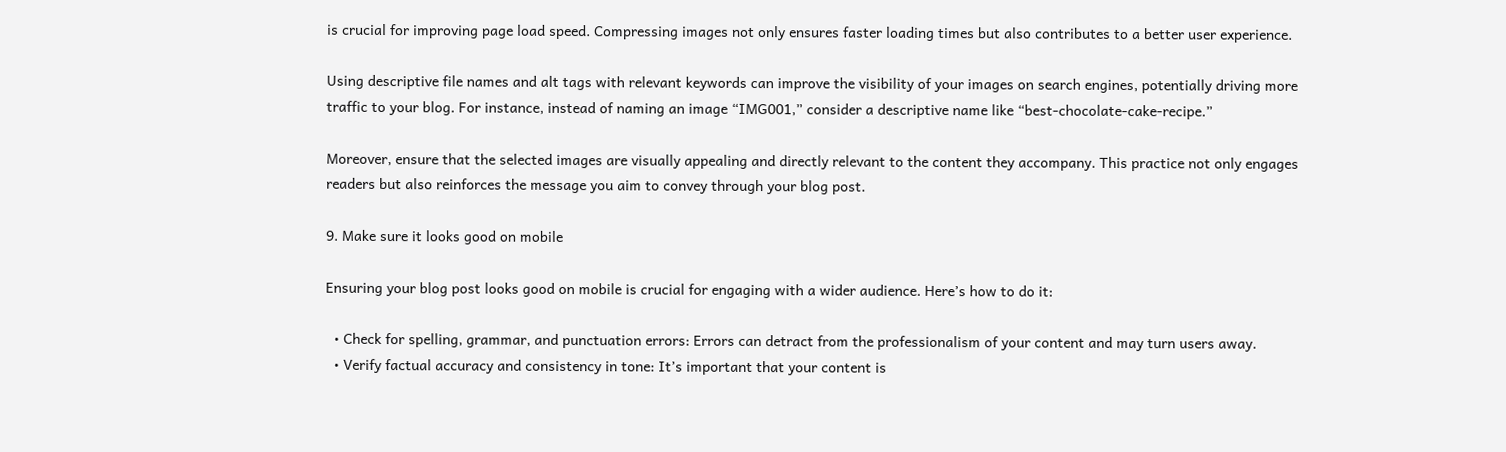is crucial for improving page load speed. Compressing images not only ensures faster loading times but also contributes to a better user experience.

Using descriptive file names and alt tags with relevant keywords can improve the visibility of your images on search engines, potentially driving more traffic to your blog. For instance, instead of naming an image “IMG001,” consider a descriptive name like “best-chocolate-cake-recipe.”

Moreover, ensure that the selected images are visually appealing and directly relevant to the content they accompany. This practice not only engages readers but also reinforces the message you aim to convey through your blog post.

9. Make sure it looks good on mobile

Ensuring your blog post looks good on mobile is crucial for engaging with a wider audience. Here’s how to do it:

  • Check for spelling, grammar, and punctuation errors: Errors can detract from the professionalism of your content and may turn users away.
  • Verify factual accuracy and consistency in tone: It’s important that your content is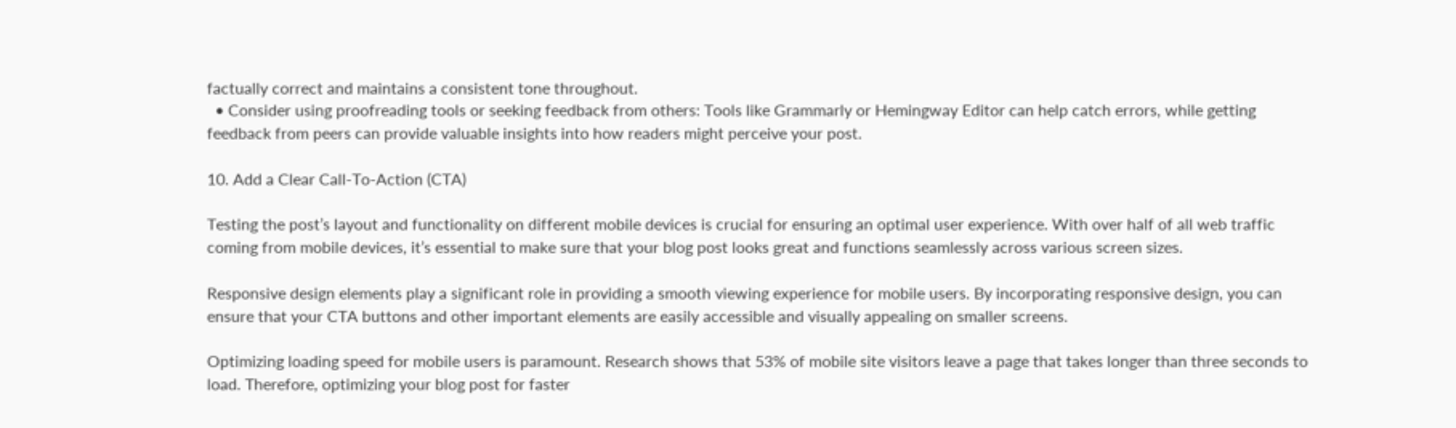factually correct and maintains a consistent tone throughout.
  • Consider using proofreading tools or seeking feedback from others: Tools like Grammarly or Hemingway Editor can help catch errors, while getting feedback from peers can provide valuable insights into how readers might perceive your post.

10. Add a Clear Call-To-Action (CTA)

Testing the post’s layout and functionality on different mobile devices is crucial for ensuring an optimal user experience. With over half of all web traffic coming from mobile devices, it’s essential to make sure that your blog post looks great and functions seamlessly across various screen sizes.

Responsive design elements play a significant role in providing a smooth viewing experience for mobile users. By incorporating responsive design, you can ensure that your CTA buttons and other important elements are easily accessible and visually appealing on smaller screens.

Optimizing loading speed for mobile users is paramount. Research shows that 53% of mobile site visitors leave a page that takes longer than three seconds to load. Therefore, optimizing your blog post for faster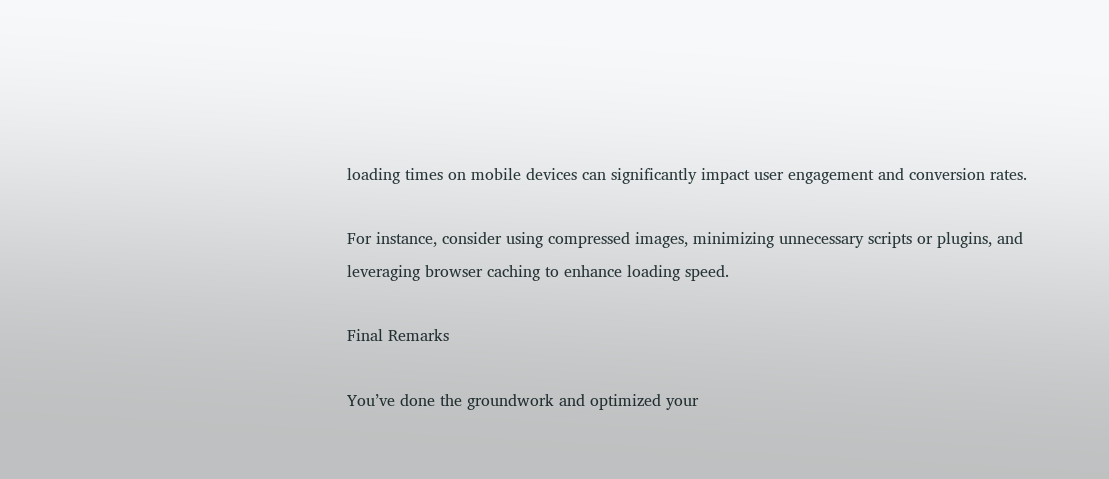loading times on mobile devices can significantly impact user engagement and conversion rates.

For instance, consider using compressed images, minimizing unnecessary scripts or plugins, and leveraging browser caching to enhance loading speed.

Final Remarks

You’ve done the groundwork and optimized your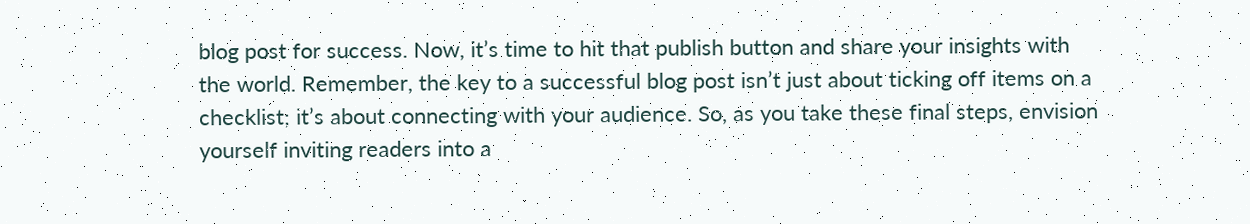blog post for success. Now, it’s time to hit that publish button and share your insights with the world. Remember, the key to a successful blog post isn’t just about ticking off items on a checklist; it’s about connecting with your audience. So, as you take these final steps, envision yourself inviting readers into a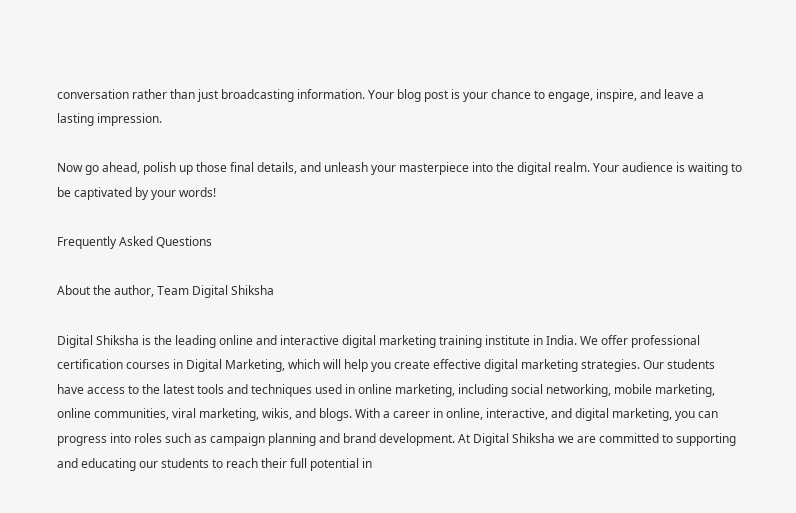conversation rather than just broadcasting information. Your blog post is your chance to engage, inspire, and leave a lasting impression.

Now go ahead, polish up those final details, and unleash your masterpiece into the digital realm. Your audience is waiting to be captivated by your words!

Frequently Asked Questions

About the author, Team Digital Shiksha

Digital Shiksha is the leading online and interactive digital marketing training institute in India. We offer professional certification courses in Digital Marketing, which will help you create effective digital marketing strategies. Our students have access to the latest tools and techniques used in online marketing, including social networking, mobile marketing, online communities, viral marketing, wikis, and blogs. With a career in online, interactive, and digital marketing, you can progress into roles such as campaign planning and brand development. At Digital Shiksha we are committed to supporting and educating our students to reach their full potential in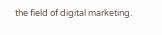the field of digital marketing.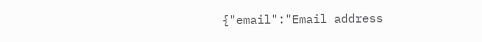{"email":"Email address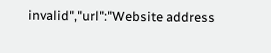invalid","url":"Website address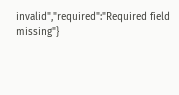invalid","required":"Required field missing"}